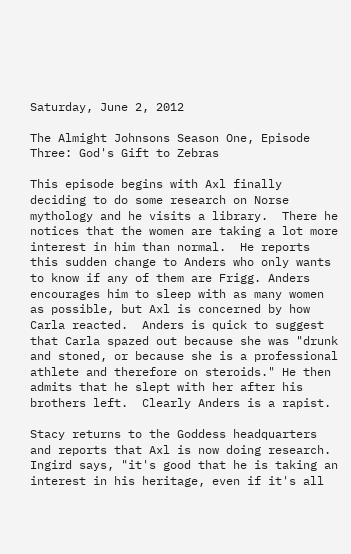Saturday, June 2, 2012

The Almight Johnsons Season One, Episode Three: God's Gift to Zebras

This episode begins with Axl finally deciding to do some research on Norse mythology and he visits a library.  There he notices that the women are taking a lot more interest in him than normal.  He reports this sudden change to Anders who only wants to know if any of them are Frigg. Anders encourages him to sleep with as many women as possible, but Axl is concerned by how Carla reacted.  Anders is quick to suggest that Carla spazed out because she was "drunk and stoned, or because she is a professional athlete and therefore on steroids." He then admits that he slept with her after his brothers left.  Clearly Anders is a rapist.

Stacy returns to the Goddess headquarters and reports that Axl is now doing research. Ingird says, "it's good that he is taking an interest in his heritage, even if it's all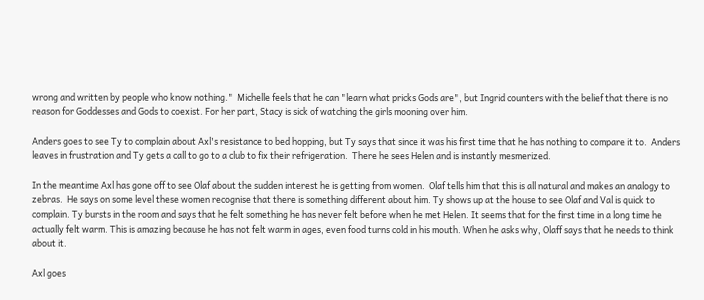wrong and written by people who know nothing."  Michelle feels that he can "learn what pricks Gods are", but Ingrid counters with the belief that there is no reason for Goddesses and Gods to coexist. For her part, Stacy is sick of watching the girls mooning over him.

Anders goes to see Ty to complain about Axl's resistance to bed hopping, but Ty says that since it was his first time that he has nothing to compare it to.  Anders leaves in frustration and Ty gets a call to go to a club to fix their refrigeration.  There he sees Helen and is instantly mesmerized.

In the meantime Axl has gone off to see Olaf about the sudden interest he is getting from women.  Olaf tells him that this is all natural and makes an analogy to zebras.  He says on some level these women recognise that there is something different about him. Ty shows up at the house to see Olaf and Val is quick to complain. Ty bursts in the room and says that he felt something he has never felt before when he met Helen. It seems that for the first time in a long time he actually felt warm. This is amazing because he has not felt warm in ages, even food turns cold in his mouth. When he asks why, Olaff says that he needs to think about it.

Axl goes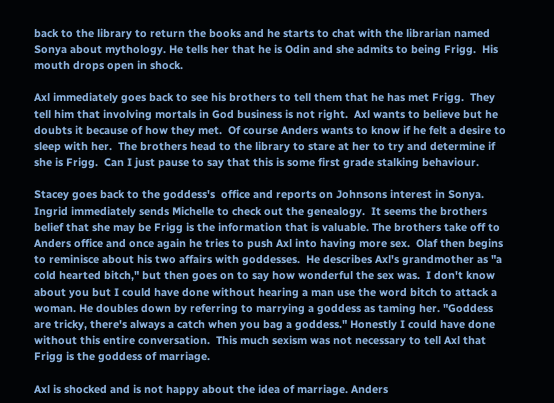back to the library to return the books and he starts to chat with the librarian named Sonya about mythology. He tells her that he is Odin and she admits to being Frigg.  His mouth drops open in shock.

Axl immediately goes back to see his brothers to tell them that he has met Frigg.  They tell him that involving mortals in God business is not right.  Axl wants to believe but he doubts it because of how they met.  Of course Anders wants to know if he felt a desire to sleep with her.  The brothers head to the library to stare at her to try and determine if she is Frigg.  Can I just pause to say that this is some first grade stalking behaviour.

Stacey goes back to the goddess's  office and reports on Johnsons interest in Sonya.  Ingrid immediately sends Michelle to check out the genealogy.  It seems the brothers belief that she may be Frigg is the information that is valuable. The brothers take off to Anders office and once again he tries to push Axl into having more sex.  Olaf then begins to reminisce about his two affairs with goddesses.  He describes Axl's grandmother as "a cold hearted bitch," but then goes on to say how wonderful the sex was.  I don't know about you but I could have done without hearing a man use the word bitch to attack a woman. He doubles down by referring to marrying a goddess as taming her. "Goddess are tricky, there's always a catch when you bag a goddess." Honestly I could have done without this entire conversation.  This much sexism was not necessary to tell Axl that Frigg is the goddess of marriage.

Axl is shocked and is not happy about the idea of marriage. Anders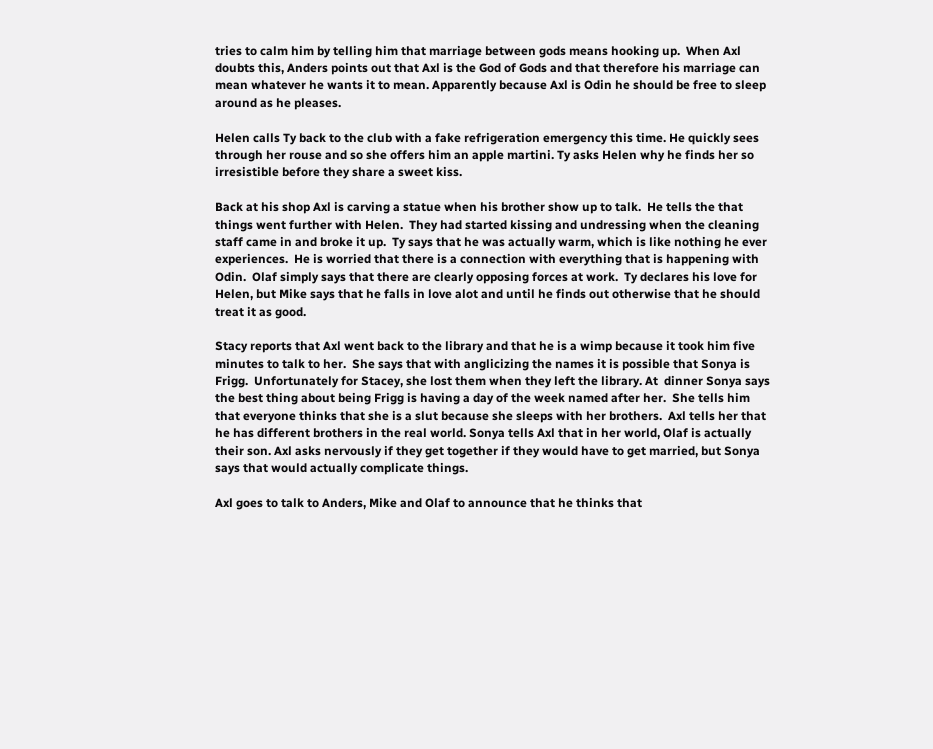tries to calm him by telling him that marriage between gods means hooking up.  When Axl doubts this, Anders points out that Axl is the God of Gods and that therefore his marriage can mean whatever he wants it to mean. Apparently because Axl is Odin he should be free to sleep around as he pleases.

Helen calls Ty back to the club with a fake refrigeration emergency this time. He quickly sees through her rouse and so she offers him an apple martini. Ty asks Helen why he finds her so irresistible before they share a sweet kiss.

Back at his shop Axl is carving a statue when his brother show up to talk.  He tells the that things went further with Helen.  They had started kissing and undressing when the cleaning staff came in and broke it up.  Ty says that he was actually warm, which is like nothing he ever experiences.  He is worried that there is a connection with everything that is happening with Odin.  Olaf simply says that there are clearly opposing forces at work.  Ty declares his love for Helen, but Mike says that he falls in love alot and until he finds out otherwise that he should treat it as good.

Stacy reports that Axl went back to the library and that he is a wimp because it took him five minutes to talk to her.  She says that with anglicizing the names it is possible that Sonya is Frigg.  Unfortunately for Stacey, she lost them when they left the library. At  dinner Sonya says the best thing about being Frigg is having a day of the week named after her.  She tells him that everyone thinks that she is a slut because she sleeps with her brothers.  Axl tells her that he has different brothers in the real world. Sonya tells Axl that in her world, Olaf is actually their son. Axl asks nervously if they get together if they would have to get married, but Sonya says that would actually complicate things.

Axl goes to talk to Anders, Mike and Olaf to announce that he thinks that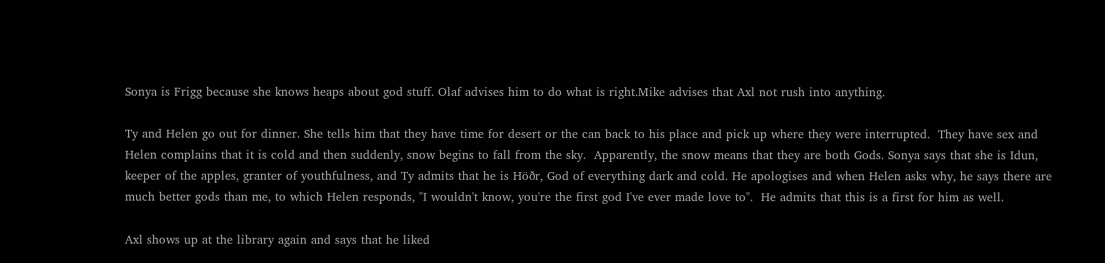Sonya is Frigg because she knows heaps about god stuff. Olaf advises him to do what is right.Mike advises that Axl not rush into anything.

Ty and Helen go out for dinner. She tells him that they have time for desert or the can back to his place and pick up where they were interrupted.  They have sex and Helen complains that it is cold and then suddenly, snow begins to fall from the sky.  Apparently, the snow means that they are both Gods. Sonya says that she is Idun, keeper of the apples, granter of youthfulness, and Ty admits that he is Höðr, God of everything dark and cold. He apologises and when Helen asks why, he says there are much better gods than me, to which Helen responds, "I wouldn't know, you're the first god I've ever made love to".  He admits that this is a first for him as well.

Axl shows up at the library again and says that he liked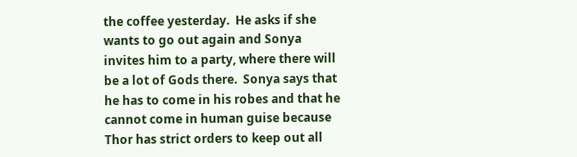the coffee yesterday.  He asks if she wants to go out again and Sonya invites him to a party, where there will be a lot of Gods there.  Sonya says that he has to come in his robes and that he cannot come in human guise because Thor has strict orders to keep out all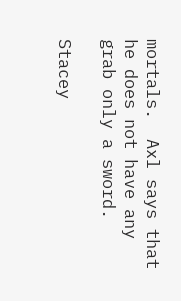mortals.  Axl says that he does not have any grab only a sword.

Stacey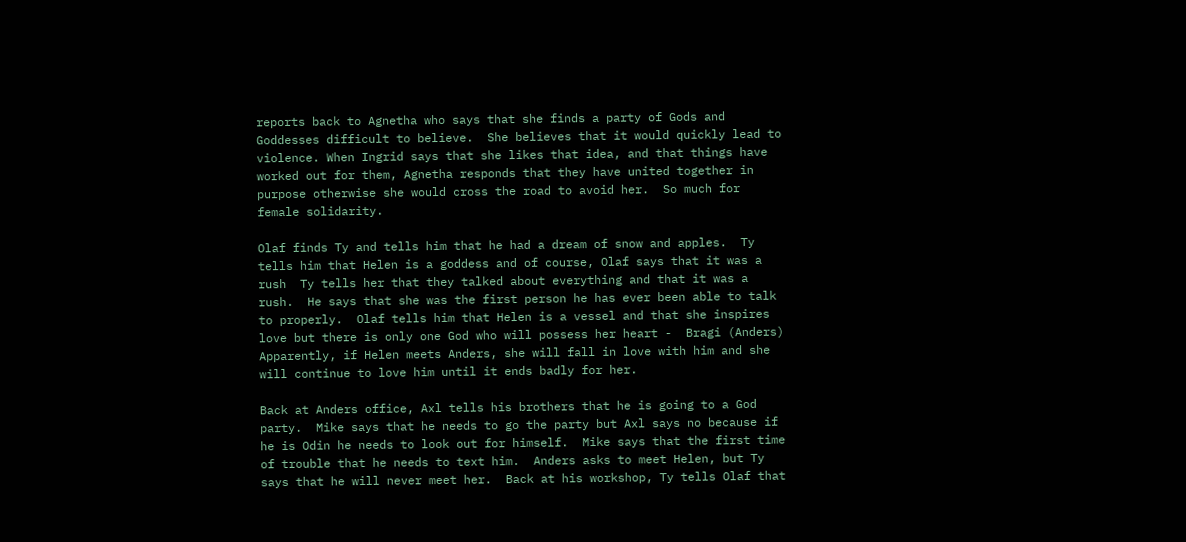reports back to Agnetha who says that she finds a party of Gods and Goddesses difficult to believe.  She believes that it would quickly lead to violence. When Ingrid says that she likes that idea, and that things have worked out for them, Agnetha responds that they have united together in purpose otherwise she would cross the road to avoid her.  So much for female solidarity.

Olaf finds Ty and tells him that he had a dream of snow and apples.  Ty tells him that Helen is a goddess and of course, Olaf says that it was a rush  Ty tells her that they talked about everything and that it was a rush.  He says that she was the first person he has ever been able to talk to properly.  Olaf tells him that Helen is a vessel and that she inspires love but there is only one God who will possess her heart -  Bragi (Anders)  Apparently, if Helen meets Anders, she will fall in love with him and she will continue to love him until it ends badly for her.

Back at Anders office, Axl tells his brothers that he is going to a God party.  Mike says that he needs to go the party but Axl says no because if he is Odin he needs to look out for himself.  Mike says that the first time of trouble that he needs to text him.  Anders asks to meet Helen, but Ty says that he will never meet her.  Back at his workshop, Ty tells Olaf that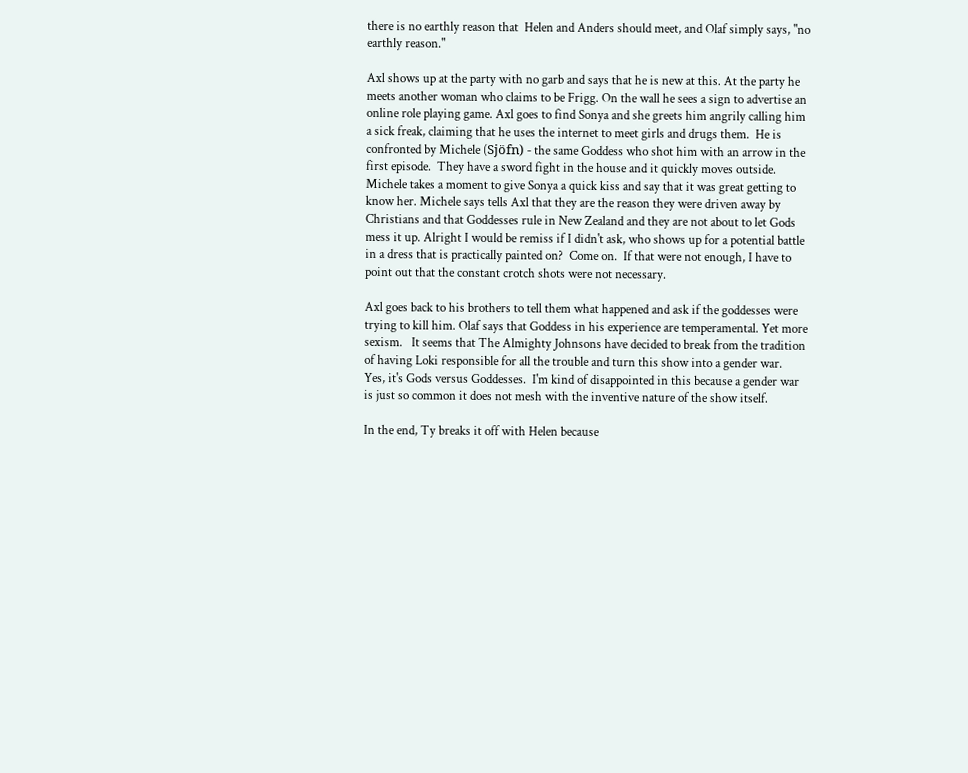there is no earthly reason that  Helen and Anders should meet, and Olaf simply says, "no earthly reason."

Axl shows up at the party with no garb and says that he is new at this. At the party he meets another woman who claims to be Frigg. On the wall he sees a sign to advertise an online role playing game. Axl goes to find Sonya and she greets him angrily calling him a sick freak, claiming that he uses the internet to meet girls and drugs them.  He is confronted by Michele (Sjöfn) - the same Goddess who shot him with an arrow in the first episode.  They have a sword fight in the house and it quickly moves outside. Michele takes a moment to give Sonya a quick kiss and say that it was great getting to know her. Michele says tells Axl that they are the reason they were driven away by Christians and that Goddesses rule in New Zealand and they are not about to let Gods mess it up. Alright I would be remiss if I didn't ask, who shows up for a potential battle in a dress that is practically painted on?  Come on.  If that were not enough, I have to point out that the constant crotch shots were not necessary.

Axl goes back to his brothers to tell them what happened and ask if the goddesses were trying to kill him. Olaf says that Goddess in his experience are temperamental. Yet more sexism.   It seems that The Almighty Johnsons have decided to break from the tradition of having Loki responsible for all the trouble and turn this show into a gender war.  Yes, it's Gods versus Goddesses.  I'm kind of disappointed in this because a gender war is just so common it does not mesh with the inventive nature of the show itself.

In the end, Ty breaks it off with Helen because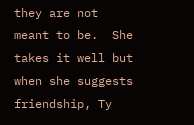they are not meant to be.  She takes it well but when she suggests friendship, Ty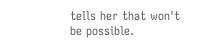tells her that won't be possible.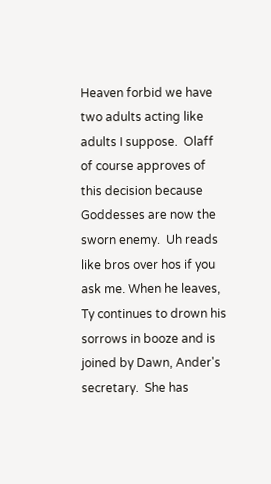Heaven forbid we have two adults acting like adults I suppose.  Olaff of course approves of this decision because Goddesses are now the sworn enemy.  Uh reads like bros over hos if you ask me. When he leaves, Ty continues to drown his sorrows in booze and is joined by Dawn, Ander's secretary.  She has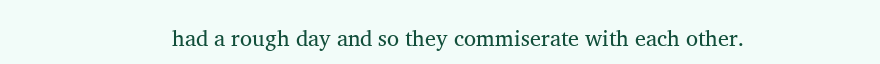had a rough day and so they commiserate with each other.